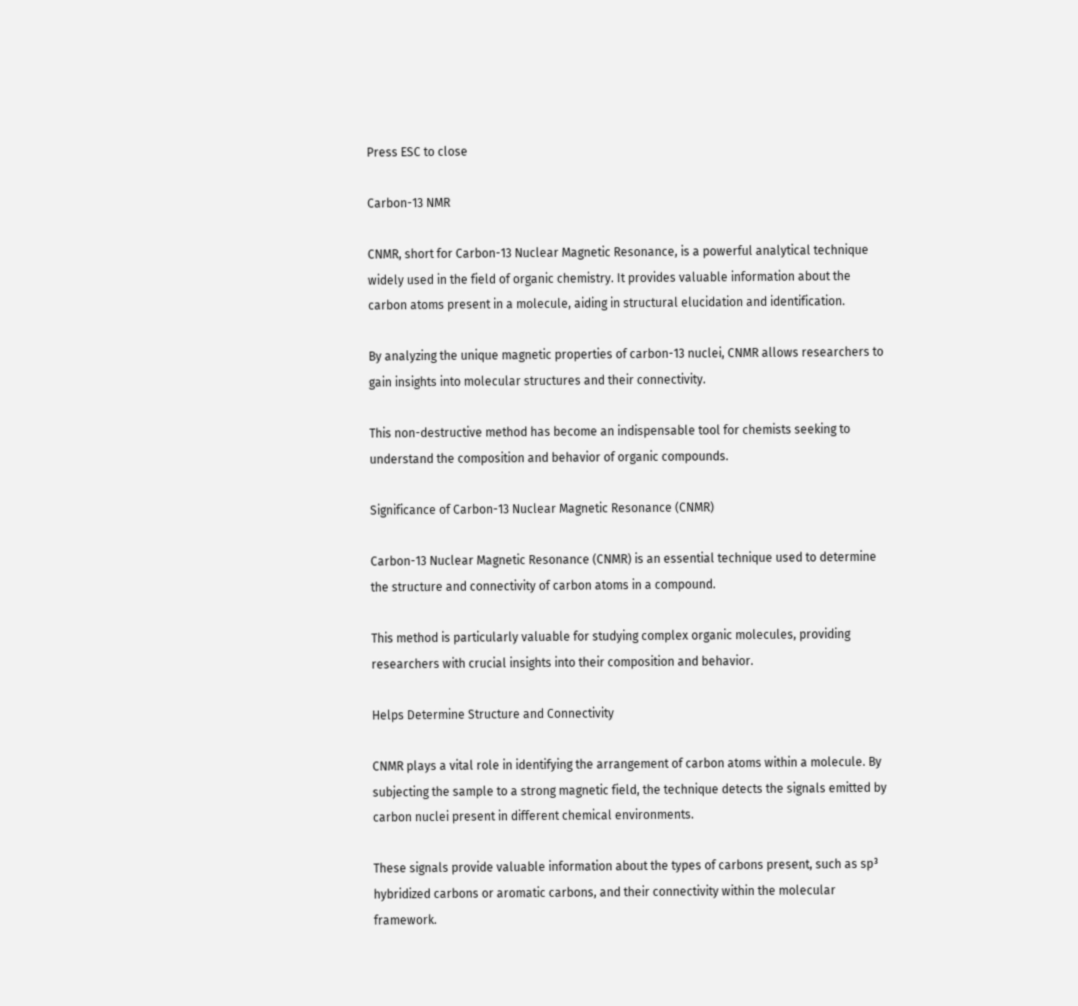Press ESC to close

Carbon-13 NMR

CNMR, short for Carbon-13 Nuclear Magnetic Resonance, is a powerful analytical technique widely used in the field of organic chemistry. It provides valuable information about the carbon atoms present in a molecule, aiding in structural elucidation and identification.

By analyzing the unique magnetic properties of carbon-13 nuclei, CNMR allows researchers to gain insights into molecular structures and their connectivity.

This non-destructive method has become an indispensable tool for chemists seeking to understand the composition and behavior of organic compounds.

Significance of Carbon-13 Nuclear Magnetic Resonance (CNMR)

Carbon-13 Nuclear Magnetic Resonance (CNMR) is an essential technique used to determine the structure and connectivity of carbon atoms in a compound.

This method is particularly valuable for studying complex organic molecules, providing researchers with crucial insights into their composition and behavior.

Helps Determine Structure and Connectivity

CNMR plays a vital role in identifying the arrangement of carbon atoms within a molecule. By subjecting the sample to a strong magnetic field, the technique detects the signals emitted by carbon nuclei present in different chemical environments.

These signals provide valuable information about the types of carbons present, such as sp³ hybridized carbons or aromatic carbons, and their connectivity within the molecular framework.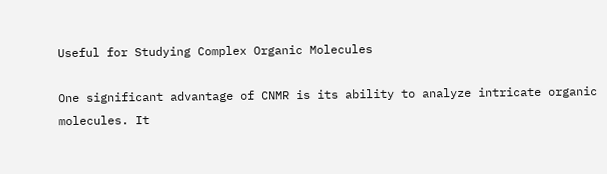Useful for Studying Complex Organic Molecules

One significant advantage of CNMR is its ability to analyze intricate organic molecules. It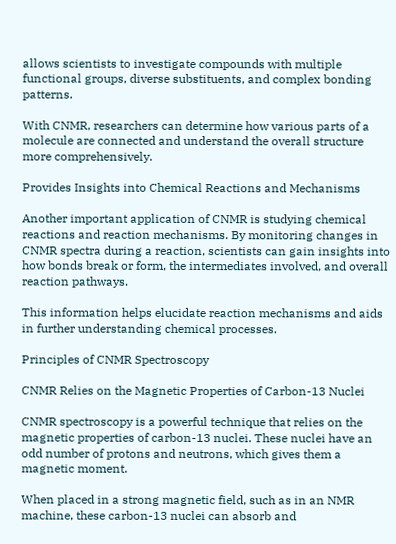allows scientists to investigate compounds with multiple functional groups, diverse substituents, and complex bonding patterns.

With CNMR, researchers can determine how various parts of a molecule are connected and understand the overall structure more comprehensively.

Provides Insights into Chemical Reactions and Mechanisms

Another important application of CNMR is studying chemical reactions and reaction mechanisms. By monitoring changes in CNMR spectra during a reaction, scientists can gain insights into how bonds break or form, the intermediates involved, and overall reaction pathways.

This information helps elucidate reaction mechanisms and aids in further understanding chemical processes.

Principles of CNMR Spectroscopy

CNMR Relies on the Magnetic Properties of Carbon-13 Nuclei

CNMR spectroscopy is a powerful technique that relies on the magnetic properties of carbon-13 nuclei. These nuclei have an odd number of protons and neutrons, which gives them a magnetic moment.

When placed in a strong magnetic field, such as in an NMR machine, these carbon-13 nuclei can absorb and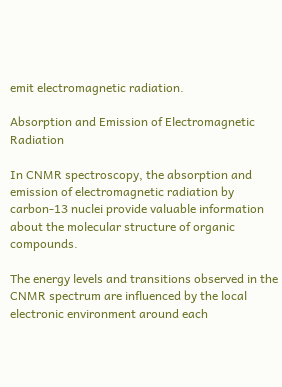emit electromagnetic radiation.

Absorption and Emission of Electromagnetic Radiation

In CNMR spectroscopy, the absorption and emission of electromagnetic radiation by carbon-13 nuclei provide valuable information about the molecular structure of organic compounds.

The energy levels and transitions observed in the CNMR spectrum are influenced by the local electronic environment around each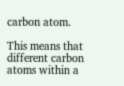carbon atom.

This means that different carbon atoms within a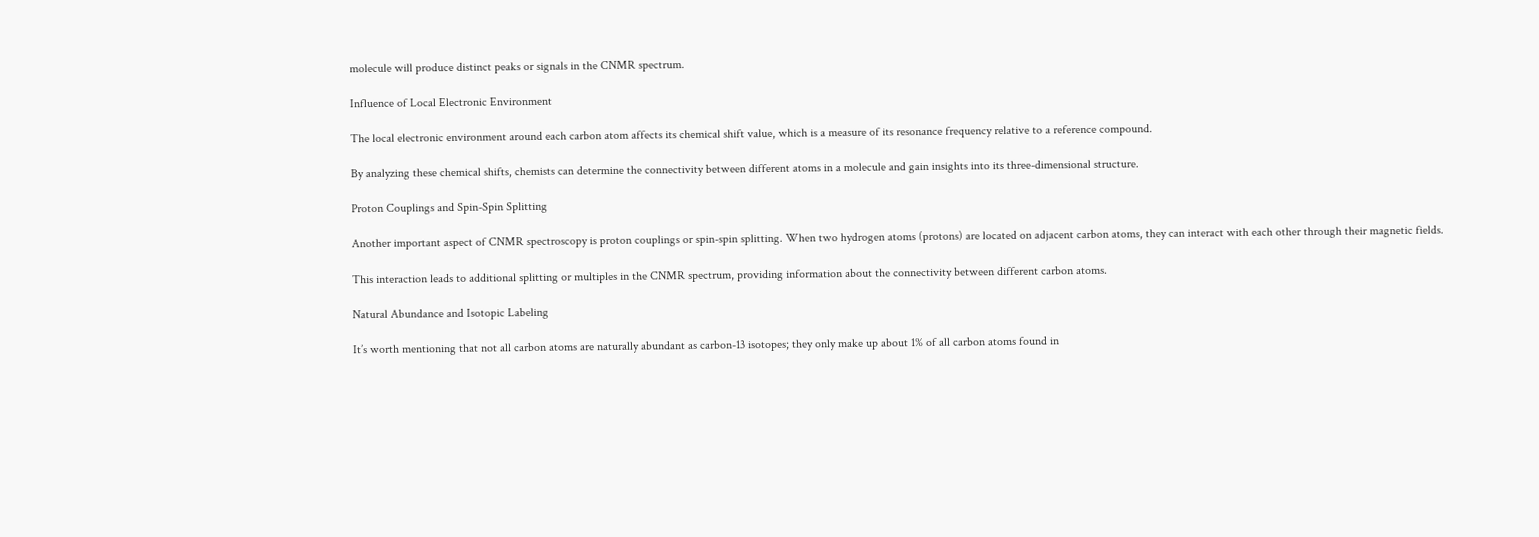molecule will produce distinct peaks or signals in the CNMR spectrum.

Influence of Local Electronic Environment

The local electronic environment around each carbon atom affects its chemical shift value, which is a measure of its resonance frequency relative to a reference compound.

By analyzing these chemical shifts, chemists can determine the connectivity between different atoms in a molecule and gain insights into its three-dimensional structure.

Proton Couplings and Spin-Spin Splitting

Another important aspect of CNMR spectroscopy is proton couplings or spin-spin splitting. When two hydrogen atoms (protons) are located on adjacent carbon atoms, they can interact with each other through their magnetic fields.

This interaction leads to additional splitting or multiples in the CNMR spectrum, providing information about the connectivity between different carbon atoms.

Natural Abundance and Isotopic Labeling

It’s worth mentioning that not all carbon atoms are naturally abundant as carbon-13 isotopes; they only make up about 1% of all carbon atoms found in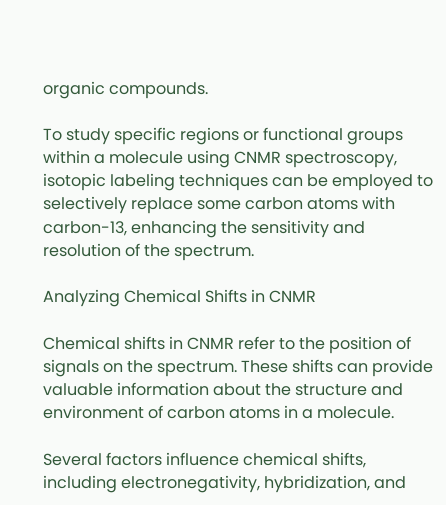organic compounds.

To study specific regions or functional groups within a molecule using CNMR spectroscopy, isotopic labeling techniques can be employed to selectively replace some carbon atoms with carbon-13, enhancing the sensitivity and resolution of the spectrum.

Analyzing Chemical Shifts in CNMR

Chemical shifts in CNMR refer to the position of signals on the spectrum. These shifts can provide valuable information about the structure and environment of carbon atoms in a molecule.

Several factors influence chemical shifts, including electronegativity, hybridization, and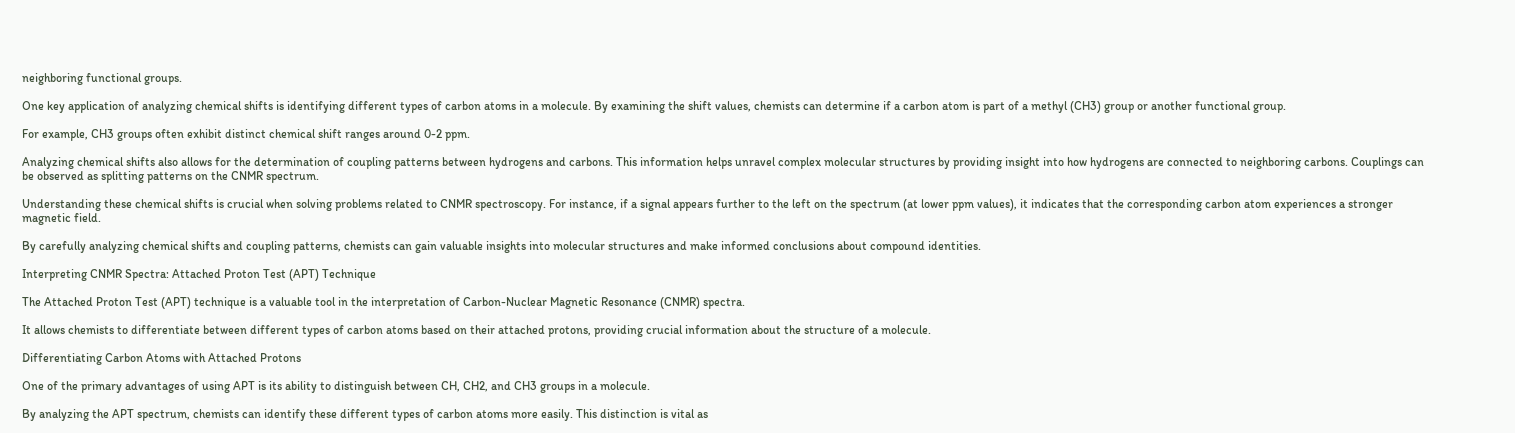neighboring functional groups.

One key application of analyzing chemical shifts is identifying different types of carbon atoms in a molecule. By examining the shift values, chemists can determine if a carbon atom is part of a methyl (CH3) group or another functional group.

For example, CH3 groups often exhibit distinct chemical shift ranges around 0-2 ppm.

Analyzing chemical shifts also allows for the determination of coupling patterns between hydrogens and carbons. This information helps unravel complex molecular structures by providing insight into how hydrogens are connected to neighboring carbons. Couplings can be observed as splitting patterns on the CNMR spectrum.

Understanding these chemical shifts is crucial when solving problems related to CNMR spectroscopy. For instance, if a signal appears further to the left on the spectrum (at lower ppm values), it indicates that the corresponding carbon atom experiences a stronger magnetic field.

By carefully analyzing chemical shifts and coupling patterns, chemists can gain valuable insights into molecular structures and make informed conclusions about compound identities.

Interpreting CNMR Spectra: Attached Proton Test (APT) Technique

The Attached Proton Test (APT) technique is a valuable tool in the interpretation of Carbon-Nuclear Magnetic Resonance (CNMR) spectra.

It allows chemists to differentiate between different types of carbon atoms based on their attached protons, providing crucial information about the structure of a molecule.

Differentiating Carbon Atoms with Attached Protons

One of the primary advantages of using APT is its ability to distinguish between CH, CH2, and CH3 groups in a molecule.

By analyzing the APT spectrum, chemists can identify these different types of carbon atoms more easily. This distinction is vital as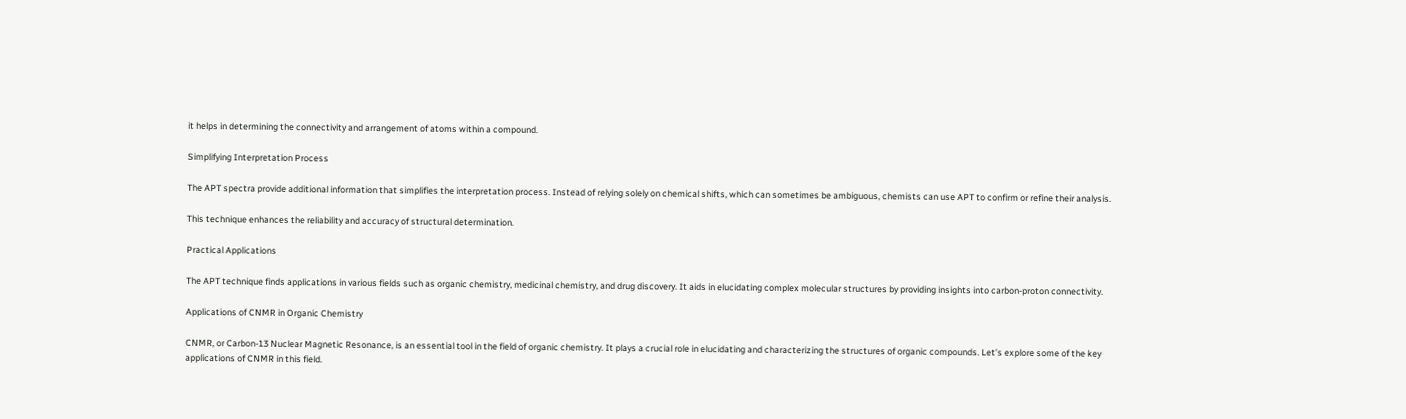it helps in determining the connectivity and arrangement of atoms within a compound.

Simplifying Interpretation Process

The APT spectra provide additional information that simplifies the interpretation process. Instead of relying solely on chemical shifts, which can sometimes be ambiguous, chemists can use APT to confirm or refine their analysis.

This technique enhances the reliability and accuracy of structural determination.

Practical Applications

The APT technique finds applications in various fields such as organic chemistry, medicinal chemistry, and drug discovery. It aids in elucidating complex molecular structures by providing insights into carbon-proton connectivity.

Applications of CNMR in Organic Chemistry

CNMR, or Carbon-13 Nuclear Magnetic Resonance, is an essential tool in the field of organic chemistry. It plays a crucial role in elucidating and characterizing the structures of organic compounds. Let’s explore some of the key applications of CNMR in this field.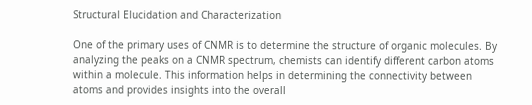Structural Elucidation and Characterization

One of the primary uses of CNMR is to determine the structure of organic molecules. By analyzing the peaks on a CNMR spectrum, chemists can identify different carbon atoms within a molecule. This information helps in determining the connectivity between atoms and provides insights into the overall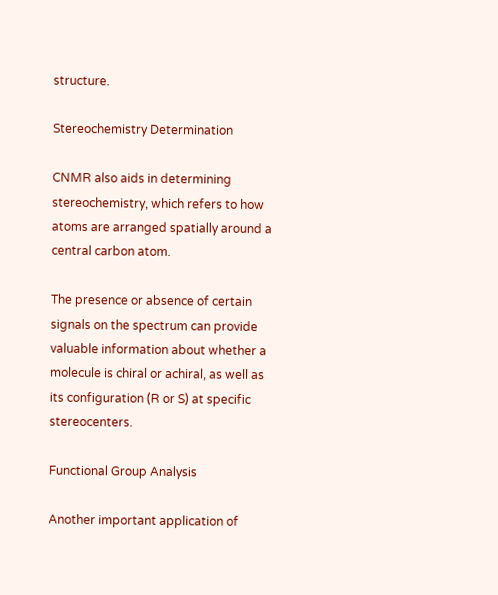structure.

Stereochemistry Determination

CNMR also aids in determining stereochemistry, which refers to how atoms are arranged spatially around a central carbon atom.

The presence or absence of certain signals on the spectrum can provide valuable information about whether a molecule is chiral or achiral, as well as its configuration (R or S) at specific stereocenters.

Functional Group Analysis

Another important application of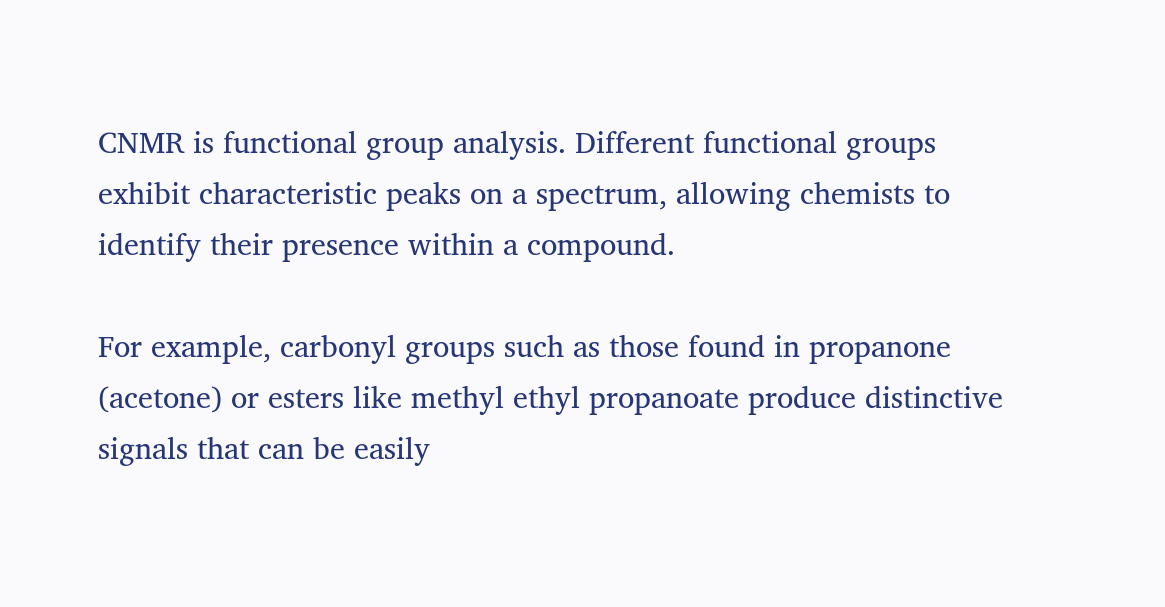CNMR is functional group analysis. Different functional groups exhibit characteristic peaks on a spectrum, allowing chemists to identify their presence within a compound.

For example, carbonyl groups such as those found in propanone (acetone) or esters like methyl ethyl propanoate produce distinctive signals that can be easily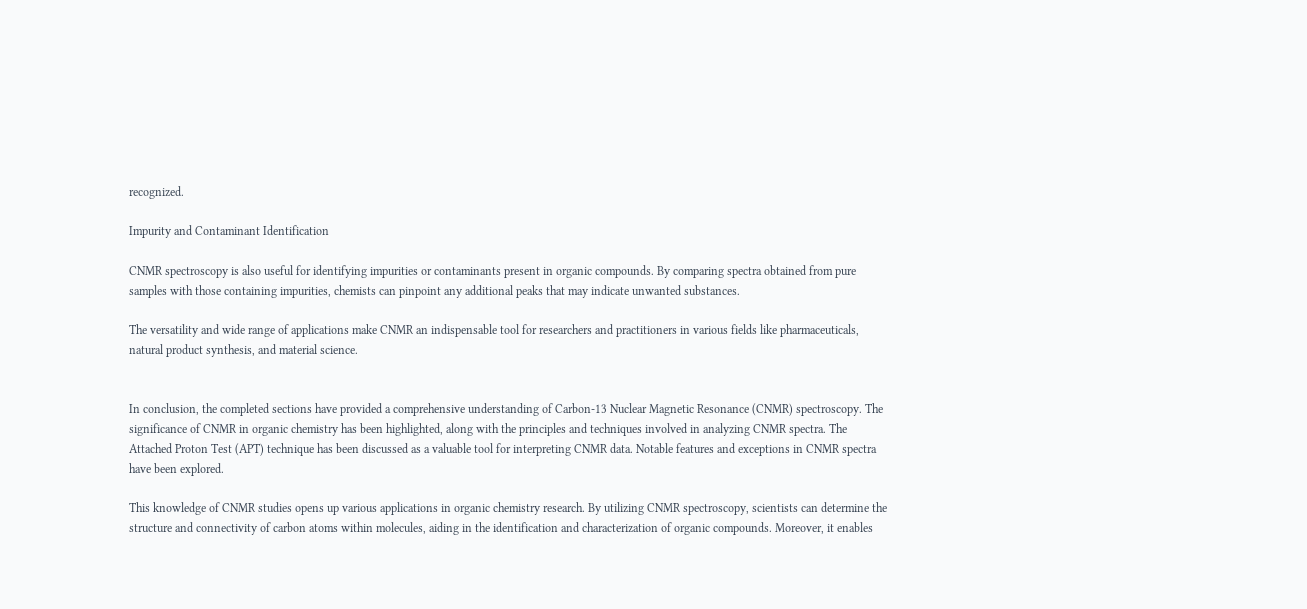recognized.

Impurity and Contaminant Identification

CNMR spectroscopy is also useful for identifying impurities or contaminants present in organic compounds. By comparing spectra obtained from pure samples with those containing impurities, chemists can pinpoint any additional peaks that may indicate unwanted substances.

The versatility and wide range of applications make CNMR an indispensable tool for researchers and practitioners in various fields like pharmaceuticals, natural product synthesis, and material science.


In conclusion, the completed sections have provided a comprehensive understanding of Carbon-13 Nuclear Magnetic Resonance (CNMR) spectroscopy. The significance of CNMR in organic chemistry has been highlighted, along with the principles and techniques involved in analyzing CNMR spectra. The Attached Proton Test (APT) technique has been discussed as a valuable tool for interpreting CNMR data. Notable features and exceptions in CNMR spectra have been explored.

This knowledge of CNMR studies opens up various applications in organic chemistry research. By utilizing CNMR spectroscopy, scientists can determine the structure and connectivity of carbon atoms within molecules, aiding in the identification and characterization of organic compounds. Moreover, it enables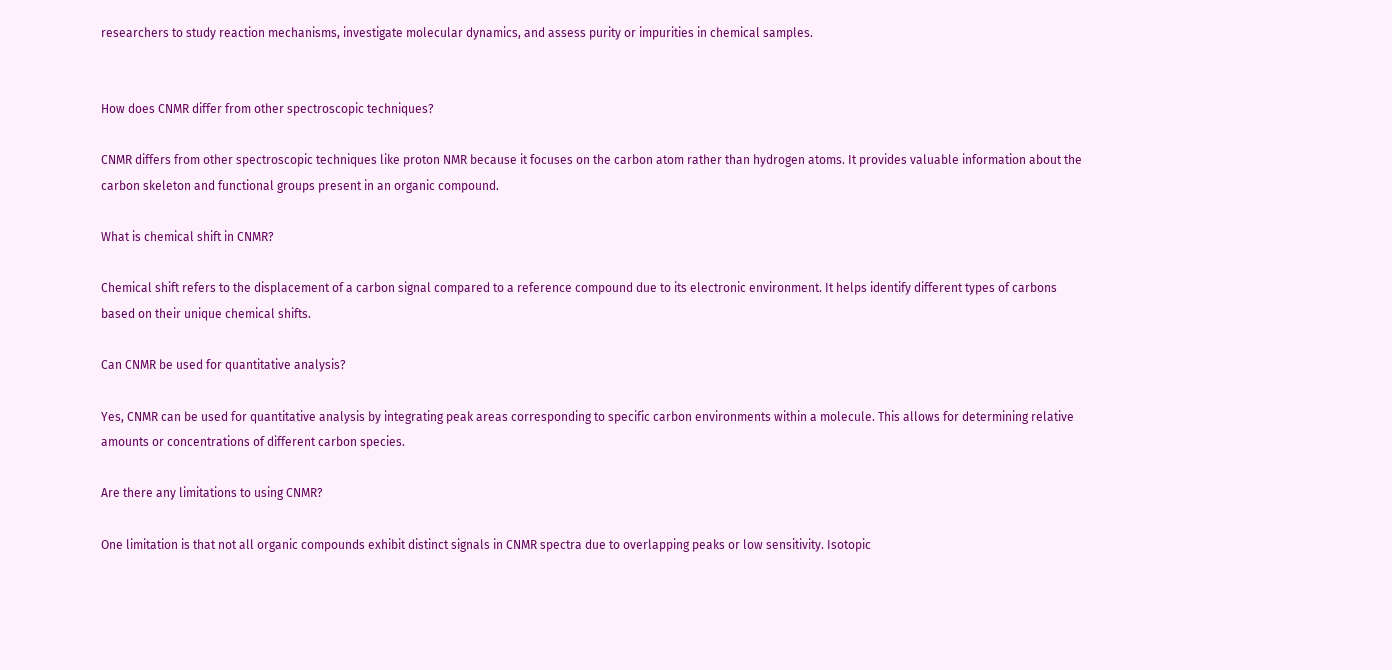researchers to study reaction mechanisms, investigate molecular dynamics, and assess purity or impurities in chemical samples.


How does CNMR differ from other spectroscopic techniques?

CNMR differs from other spectroscopic techniques like proton NMR because it focuses on the carbon atom rather than hydrogen atoms. It provides valuable information about the carbon skeleton and functional groups present in an organic compound.

What is chemical shift in CNMR?

Chemical shift refers to the displacement of a carbon signal compared to a reference compound due to its electronic environment. It helps identify different types of carbons based on their unique chemical shifts.

Can CNMR be used for quantitative analysis?

Yes, CNMR can be used for quantitative analysis by integrating peak areas corresponding to specific carbon environments within a molecule. This allows for determining relative amounts or concentrations of different carbon species.

Are there any limitations to using CNMR?

One limitation is that not all organic compounds exhibit distinct signals in CNMR spectra due to overlapping peaks or low sensitivity. Isotopic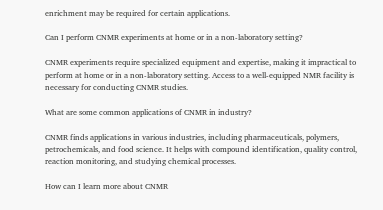enrichment may be required for certain applications.

Can I perform CNMR experiments at home or in a non-laboratory setting?

CNMR experiments require specialized equipment and expertise, making it impractical to perform at home or in a non-laboratory setting. Access to a well-equipped NMR facility is necessary for conducting CNMR studies.

What are some common applications of CNMR in industry?

CNMR finds applications in various industries, including pharmaceuticals, polymers, petrochemicals, and food science. It helps with compound identification, quality control, reaction monitoring, and studying chemical processes.

How can I learn more about CNMR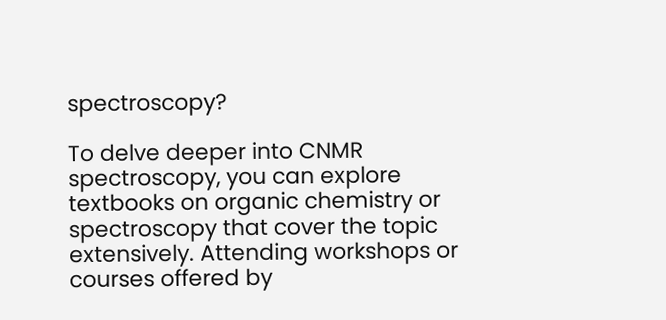spectroscopy?

To delve deeper into CNMR spectroscopy, you can explore textbooks on organic chemistry or spectroscopy that cover the topic extensively. Attending workshops or courses offered by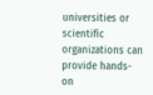universities or scientific organizations can provide hands-on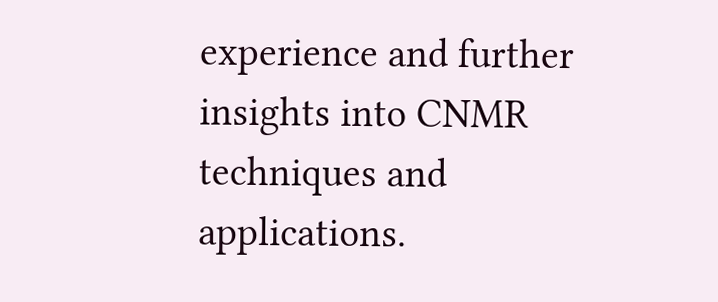experience and further insights into CNMR techniques and applications.